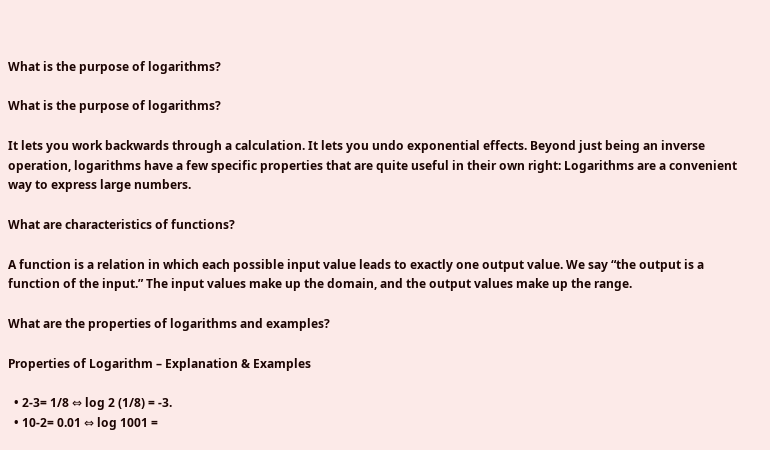What is the purpose of logarithms?

What is the purpose of logarithms?

It lets you work backwards through a calculation. It lets you undo exponential effects. Beyond just being an inverse operation, logarithms have a few specific properties that are quite useful in their own right: Logarithms are a convenient way to express large numbers.

What are characteristics of functions?

A function is a relation in which each possible input value leads to exactly one output value. We say “the output is a function of the input.” The input values make up the domain, and the output values make up the range.

What are the properties of logarithms and examples?

Properties of Logarithm – Explanation & Examples

  • 2-3= 1/8 ⇔ log 2 (1/8) = -3.
  • 10-2= 0.01 ⇔ log 1001 =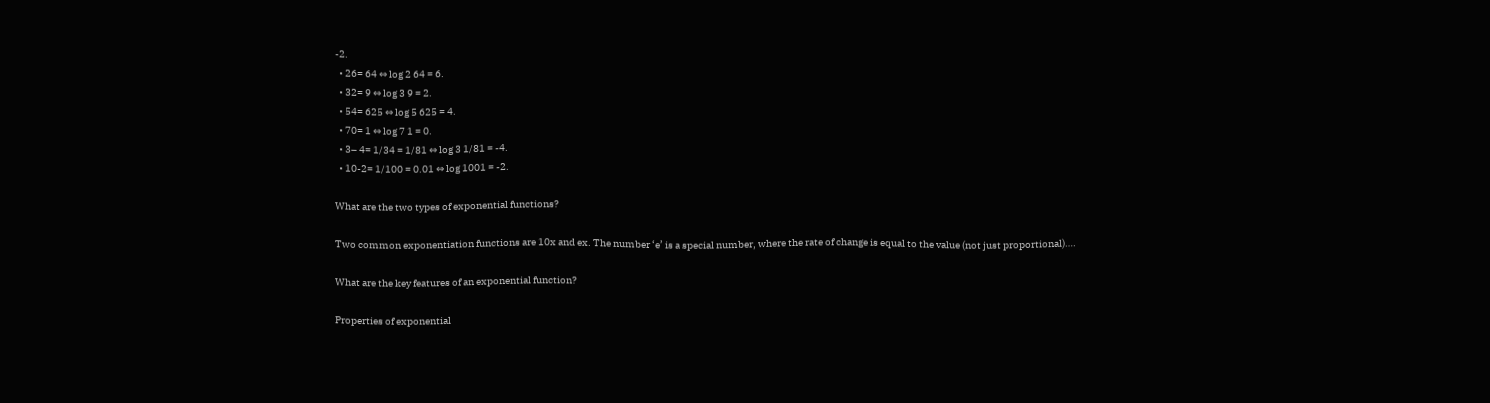-2.
  • 26= 64 ⇔ log 2 64 = 6.
  • 32= 9 ⇔ log 3 9 = 2.
  • 54= 625 ⇔ log 5 625 = 4.
  • 70= 1 ⇔ log 7 1 = 0.
  • 3– 4= 1/34 = 1/81 ⇔ log 3 1/81 = -4.
  • 10-2= 1/100 = 0.01 ⇔ log 1001 = -2.

What are the two types of exponential functions?

Two common exponentiation functions are 10x and ex. The number ‘e’ is a special number, where the rate of change is equal to the value (not just proportional)….

What are the key features of an exponential function?

Properties of exponential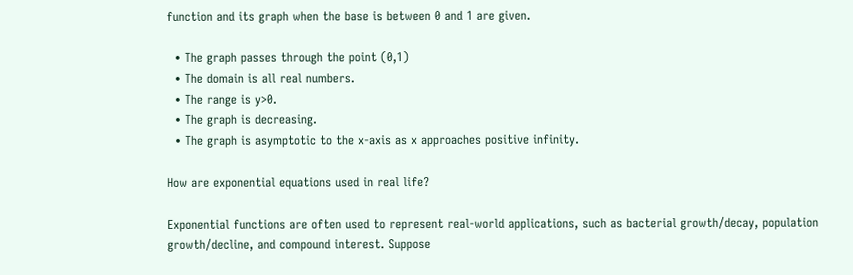function and its graph when the base is between 0 and 1 are given.

  • The graph passes through the point (0,1)
  • The domain is all real numbers.
  • The range is y>0.
  • The graph is decreasing.
  • The graph is asymptotic to the x-axis as x approaches positive infinity.

How are exponential equations used in real life?

Exponential functions are often used to represent real-world applications, such as bacterial growth/decay, population growth/decline, and compound interest. Suppose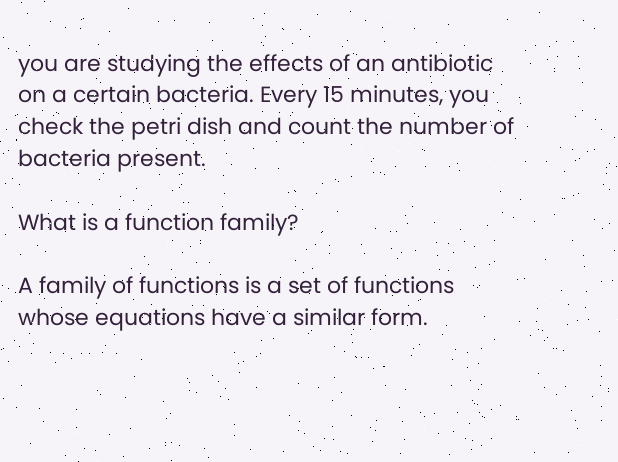you are studying the effects of an antibiotic on a certain bacteria. Every 15 minutes, you check the petri dish and count the number of bacteria present.

What is a function family?

A family of functions is a set of functions whose equations have a similar form.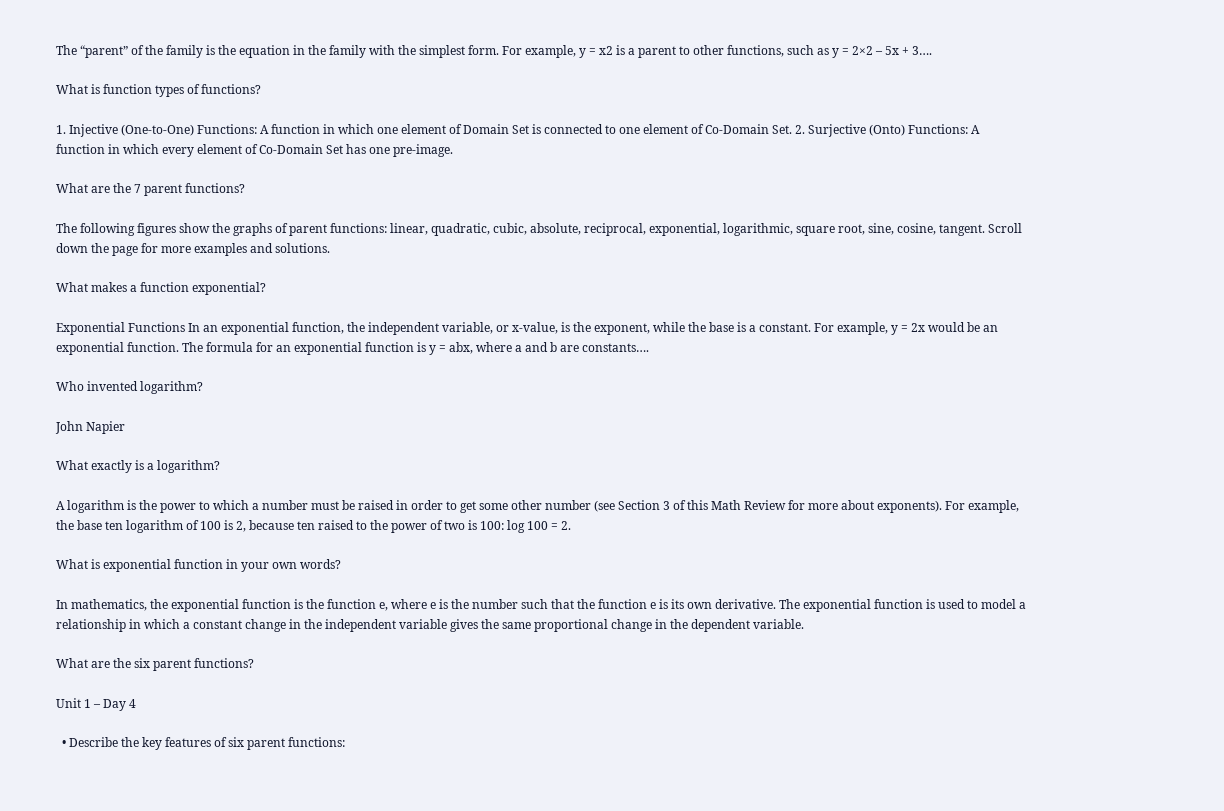The “parent” of the family is the equation in the family with the simplest form. For example, y = x2 is a parent to other functions, such as y = 2×2 – 5x + 3….

What is function types of functions?

1. Injective (One-to-One) Functions: A function in which one element of Domain Set is connected to one element of Co-Domain Set. 2. Surjective (Onto) Functions: A function in which every element of Co-Domain Set has one pre-image.

What are the 7 parent functions?

The following figures show the graphs of parent functions: linear, quadratic, cubic, absolute, reciprocal, exponential, logarithmic, square root, sine, cosine, tangent. Scroll down the page for more examples and solutions.

What makes a function exponential?

Exponential Functions In an exponential function, the independent variable, or x-value, is the exponent, while the base is a constant. For example, y = 2x would be an exponential function. The formula for an exponential function is y = abx, where a and b are constants….

Who invented logarithm?

John Napier

What exactly is a logarithm?

A logarithm is the power to which a number must be raised in order to get some other number (see Section 3 of this Math Review for more about exponents). For example, the base ten logarithm of 100 is 2, because ten raised to the power of two is 100: log 100 = 2.

What is exponential function in your own words?

In mathematics, the exponential function is the function e, where e is the number such that the function e is its own derivative. The exponential function is used to model a relationship in which a constant change in the independent variable gives the same proportional change in the dependent variable.

What are the six parent functions?

Unit 1 – Day 4

  • Describe the key features of six parent functions: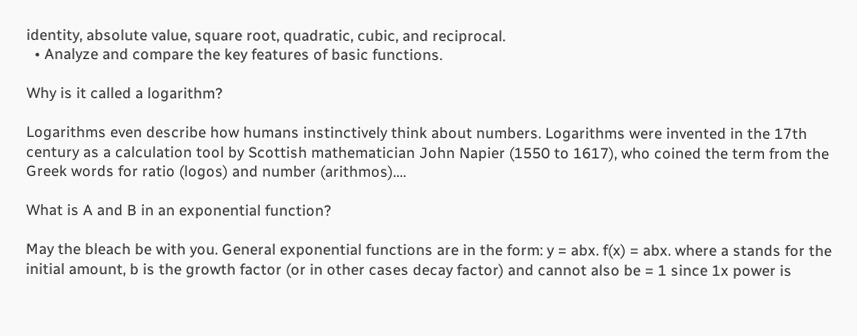identity, absolute value, square root, quadratic, cubic, and reciprocal.
  • Analyze and compare the key features of basic functions.

Why is it called a logarithm?

Logarithms even describe how humans instinctively think about numbers. Logarithms were invented in the 17th century as a calculation tool by Scottish mathematician John Napier (1550 to 1617), who coined the term from the Greek words for ratio (logos) and number (arithmos)….

What is A and B in an exponential function?

May the bleach be with you. General exponential functions are in the form: y = abx. f(x) = abx. where a stands for the initial amount, b is the growth factor (or in other cases decay factor) and cannot also be = 1 since 1x power is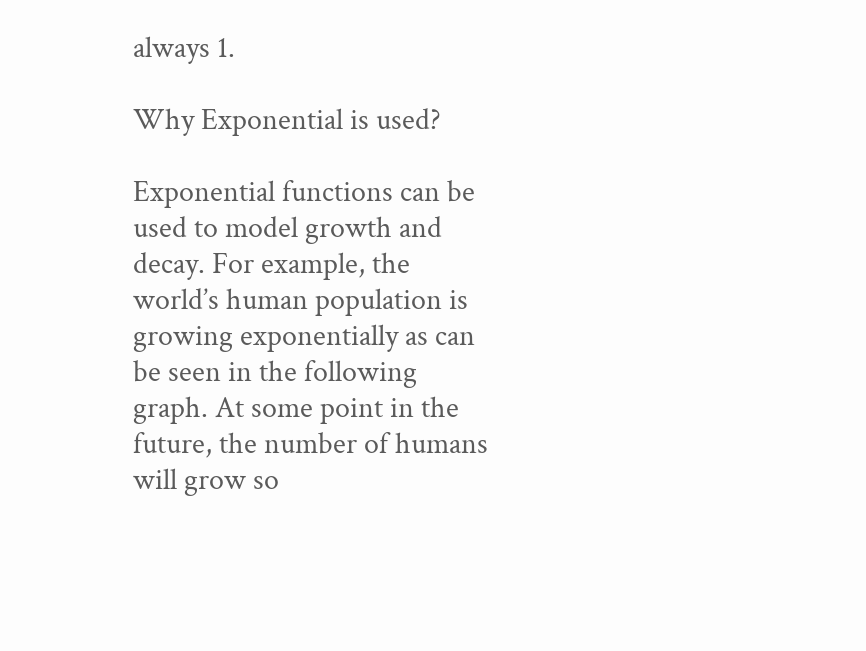always 1.

Why Exponential is used?

Exponential functions can be used to model growth and decay. For example, the world’s human population is growing exponentially as can be seen in the following graph. At some point in the future, the number of humans will grow so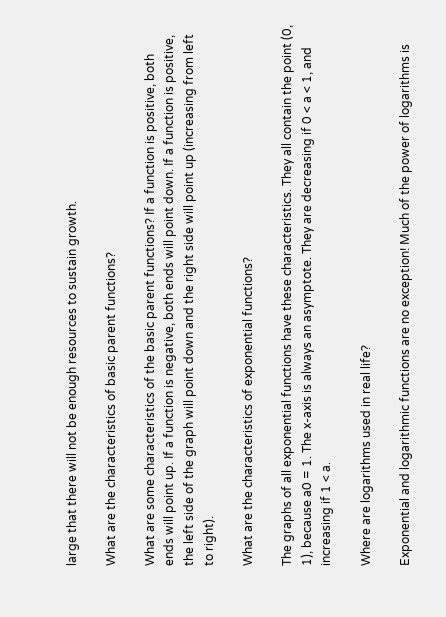large that there will not be enough resources to sustain growth.

What are the characteristics of basic parent functions?

What are some characteristics of the basic parent functions? If a function is positive, both ends will point up. If a function is negative, both ends will point down. If a function is positive, the left side of the graph will point down and the right side will point up (increasing from left to right).

What are the characteristics of exponential functions?

The graphs of all exponential functions have these characteristics. They all contain the point (0, 1), because a0 = 1. The x-axis is always an asymptote. They are decreasing if 0 < a < 1, and increasing if 1 < a.

Where are logarithms used in real life?

Exponential and logarithmic functions are no exception! Much of the power of logarithms is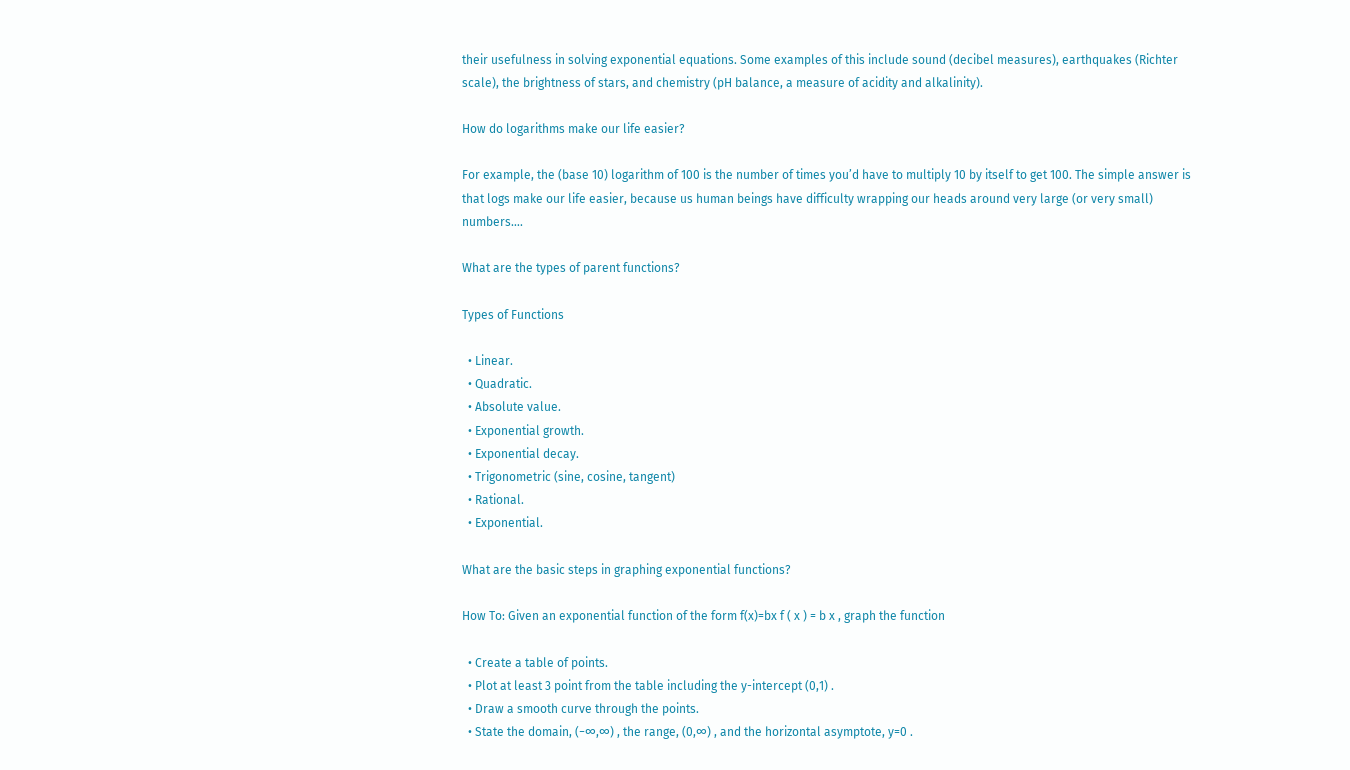their usefulness in solving exponential equations. Some examples of this include sound (decibel measures), earthquakes (Richter scale), the brightness of stars, and chemistry (pH balance, a measure of acidity and alkalinity).

How do logarithms make our life easier?

For example, the (base 10) logarithm of 100 is the number of times you’d have to multiply 10 by itself to get 100. The simple answer is that logs make our life easier, because us human beings have difficulty wrapping our heads around very large (or very small) numbers….

What are the types of parent functions?

Types of Functions

  • Linear.
  • Quadratic.
  • Absolute value.
  • Exponential growth.
  • Exponential decay.
  • Trigonometric (sine, cosine, tangent)
  • Rational.
  • Exponential.

What are the basic steps in graphing exponential functions?

How To: Given an exponential function of the form f(x)=bx f ( x ) = b x , graph the function

  • Create a table of points.
  • Plot at least 3 point from the table including the y-intercept (0,1) .
  • Draw a smooth curve through the points.
  • State the domain, (−∞,∞) , the range, (0,∞) , and the horizontal asymptote, y=0 .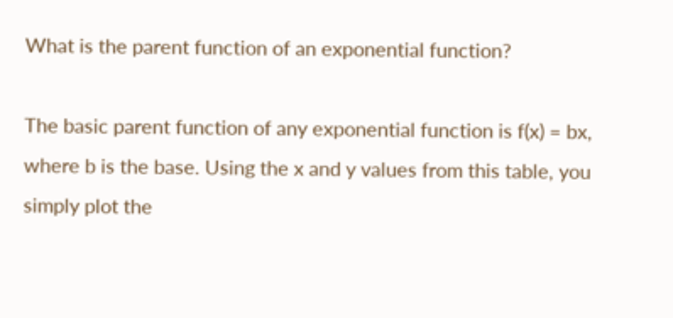What is the parent function of an exponential function?

The basic parent function of any exponential function is f(x) = bx, where b is the base. Using the x and y values from this table, you simply plot the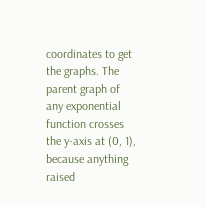coordinates to get the graphs. The parent graph of any exponential function crosses the y-axis at (0, 1), because anything raised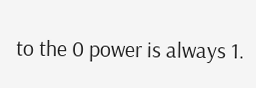to the 0 power is always 1.